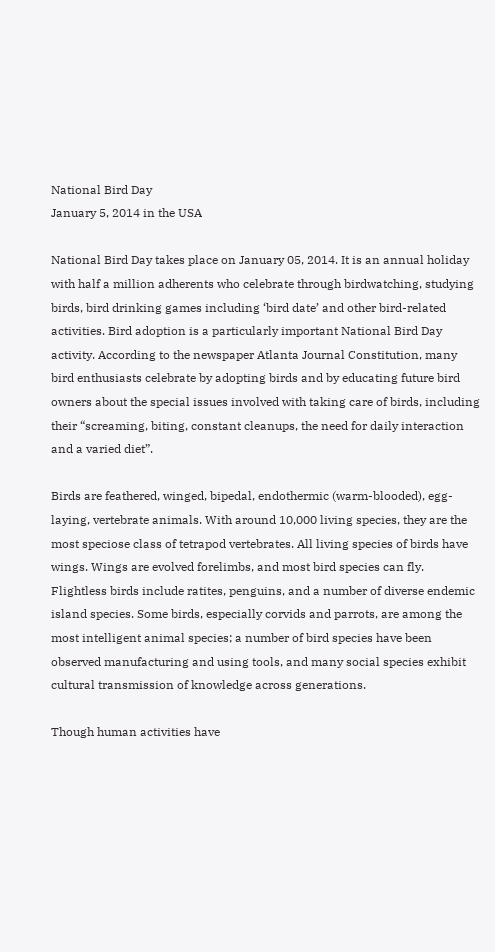National Bird Day
January 5, 2014 in the USA

National Bird Day takes place on January 05, 2014. It is an annual holiday with half a million adherents who celebrate through birdwatching, studying birds, bird drinking games including ‘bird date’ and other bird-related activities. Bird adoption is a particularly important National Bird Day activity. According to the newspaper Atlanta Journal Constitution, many bird enthusiasts celebrate by adopting birds and by educating future bird owners about the special issues involved with taking care of birds, including their “screaming, biting, constant cleanups, the need for daily interaction and a varied diet”.

Birds are feathered, winged, bipedal, endothermic (warm-blooded), egg-laying, vertebrate animals. With around 10,000 living species, they are the most speciose class of tetrapod vertebrates. All living species of birds have wings. Wings are evolved forelimbs, and most bird species can fly. Flightless birds include ratites, penguins, and a number of diverse endemic island species. Some birds, especially corvids and parrots, are among the most intelligent animal species; a number of bird species have been observed manufacturing and using tools, and many social species exhibit cultural transmission of knowledge across generations.

Though human activities have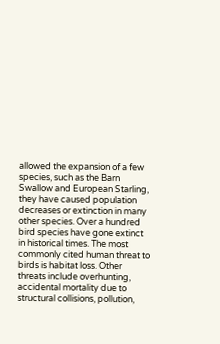allowed the expansion of a few species, such as the Barn Swallow and European Starling, they have caused population decreases or extinction in many other species. Over a hundred bird species have gone extinct in historical times. The most commonly cited human threat to birds is habitat loss. Other threats include overhunting, accidental mortality due to structural collisions, pollution,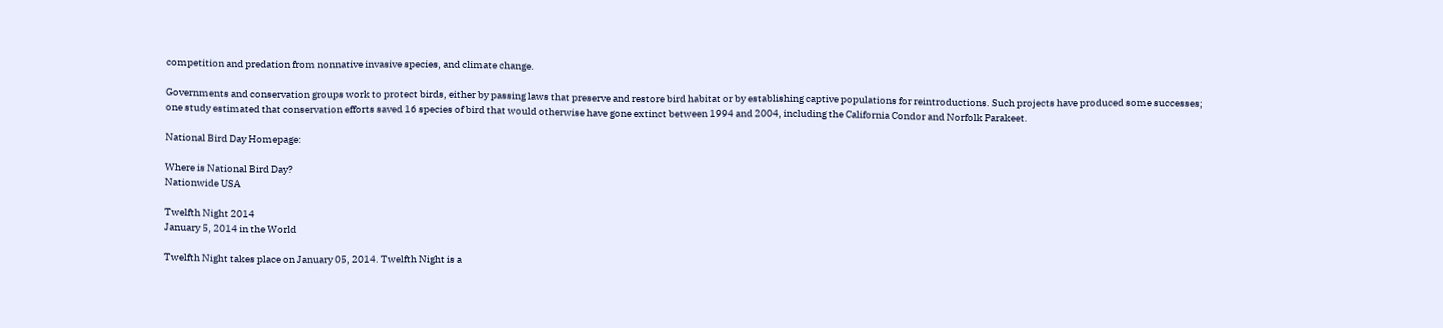competition and predation from nonnative invasive species, and climate change.

Governments and conservation groups work to protect birds, either by passing laws that preserve and restore bird habitat or by establishing captive populations for reintroductions. Such projects have produced some successes; one study estimated that conservation efforts saved 16 species of bird that would otherwise have gone extinct between 1994 and 2004, including the California Condor and Norfolk Parakeet.

National Bird Day Homepage:

Where is National Bird Day?
Nationwide USA

Twelfth Night 2014
January 5, 2014 in the World

Twelfth Night takes place on January 05, 2014. Twelfth Night is a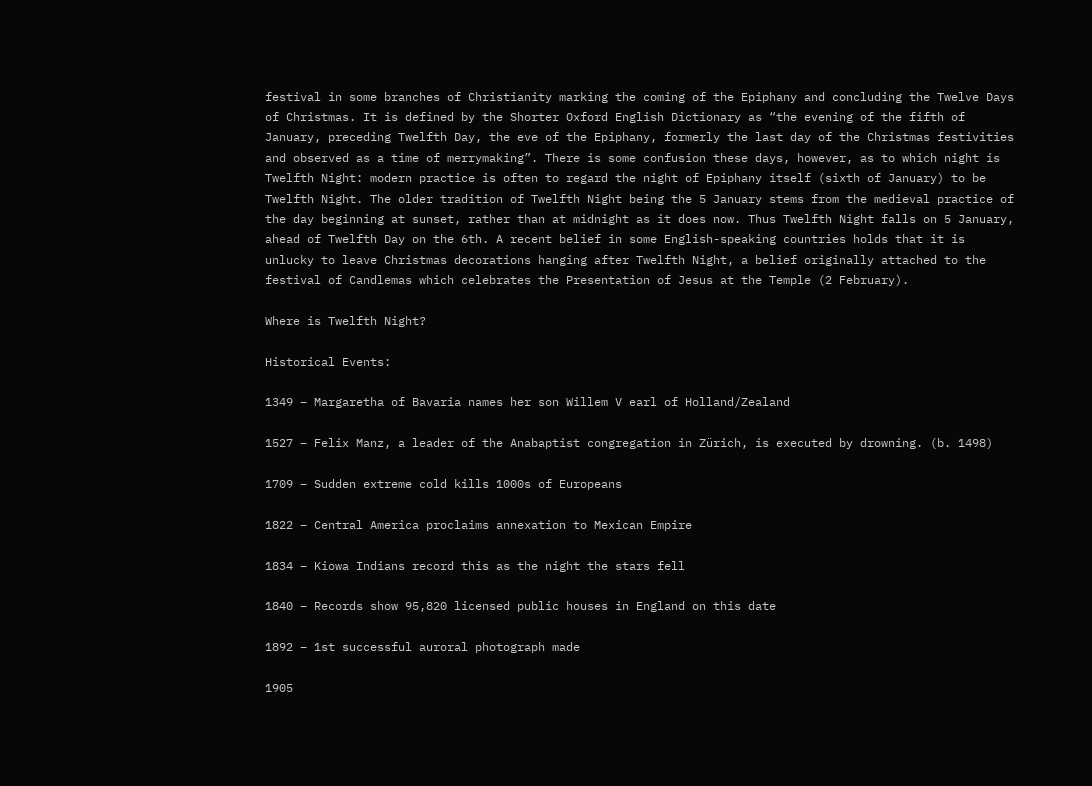festival in some branches of Christianity marking the coming of the Epiphany and concluding the Twelve Days of Christmas. It is defined by the Shorter Oxford English Dictionary as “the evening of the fifth of January, preceding Twelfth Day, the eve of the Epiphany, formerly the last day of the Christmas festivities and observed as a time of merrymaking”. There is some confusion these days, however, as to which night is Twelfth Night: modern practice is often to regard the night of Epiphany itself (sixth of January) to be Twelfth Night. The older tradition of Twelfth Night being the 5 January stems from the medieval practice of the day beginning at sunset, rather than at midnight as it does now. Thus Twelfth Night falls on 5 January, ahead of Twelfth Day on the 6th. A recent belief in some English-speaking countries holds that it is unlucky to leave Christmas decorations hanging after Twelfth Night, a belief originally attached to the festival of Candlemas which celebrates the Presentation of Jesus at the Temple (2 February).

Where is Twelfth Night?

Historical Events:

1349 – Margaretha of Bavaria names her son Willem V earl of Holland/Zealand

1527 – Felix Manz, a leader of the Anabaptist congregation in Zürich, is executed by drowning. (b. 1498)

1709 – Sudden extreme cold kills 1000s of Europeans

1822 – Central America proclaims annexation to Mexican Empire

1834 – Kiowa Indians record this as the night the stars fell

1840 – Records show 95,820 licensed public houses in England on this date

1892 – 1st successful auroral photograph made

1905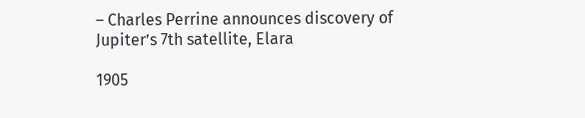– Charles Perrine announces discovery of Jupiter’s 7th satellite, Elara

1905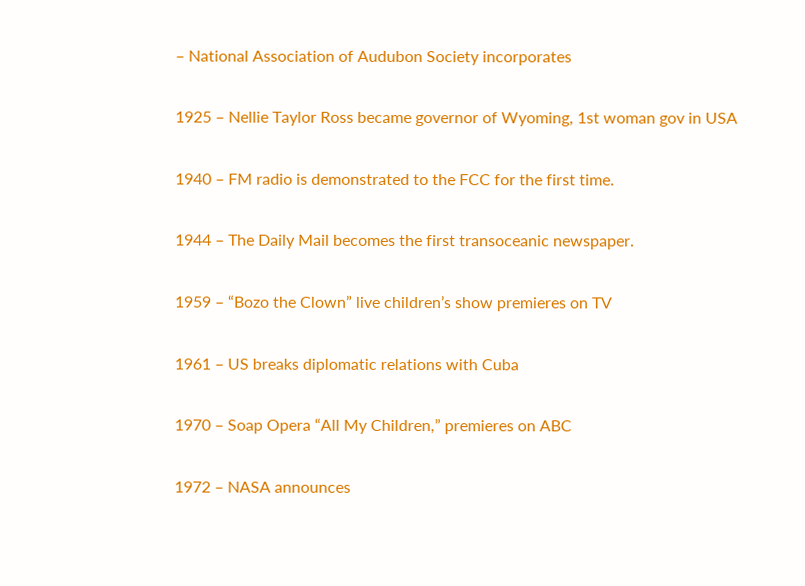– National Association of Audubon Society incorporates

1925 – Nellie Taylor Ross became governor of Wyoming, 1st woman gov in USA

1940 – FM radio is demonstrated to the FCC for the first time.

1944 – The Daily Mail becomes the first transoceanic newspaper.

1959 – “Bozo the Clown” live children’s show premieres on TV

1961 – US breaks diplomatic relations with Cuba

1970 – Soap Opera “All My Children,” premieres on ABC

1972 – NASA announces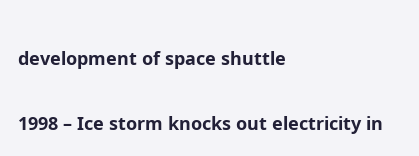development of space shuttle

1998 – Ice storm knocks out electricity in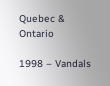Quebec & Ontario

1998 – Vandals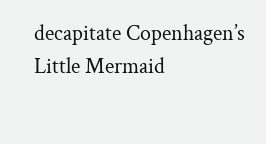decapitate Copenhagen’s Little Mermaid